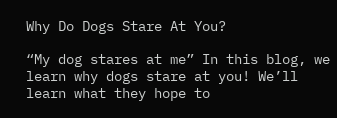Why Do Dogs Stare At You?

“My dog stares at me” In this blog, we learn why dogs stare at you! We’ll learn what they hope to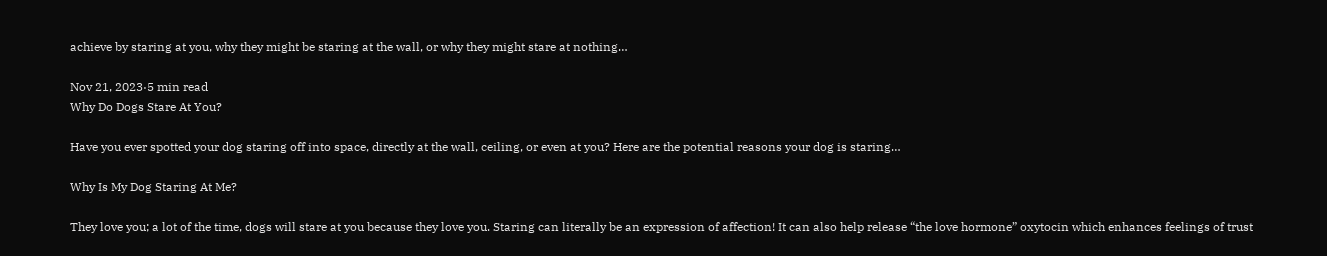achieve by staring at you, why they might be staring at the wall, or why they might stare at nothing…

Nov 21, 2023·5 min read
Why Do Dogs Stare At You?

Have you ever spotted your dog staring off into space, directly at the wall, ceiling, or even at you? Here are the potential reasons your dog is staring…

Why Is My Dog Staring At Me?

They love you; a lot of the time, dogs will stare at you because they love you. Staring can literally be an expression of affection! It can also help release “the love hormone” oxytocin which enhances feelings of trust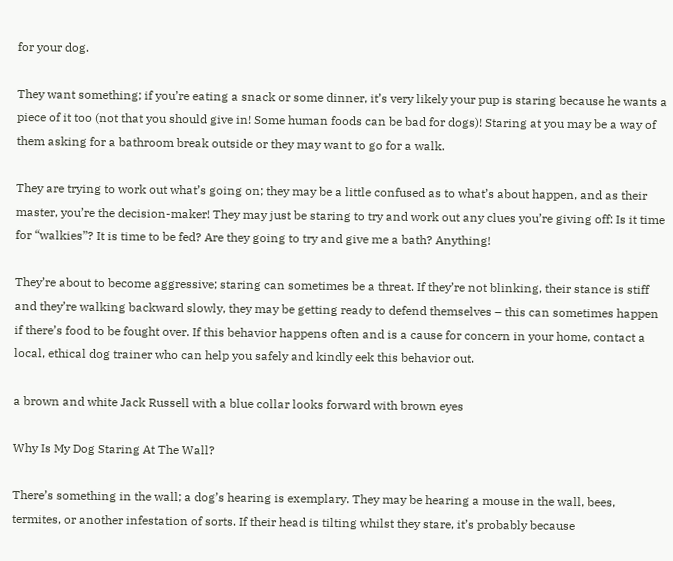for your dog.

They want something; if you’re eating a snack or some dinner, it’s very likely your pup is staring because he wants a piece of it too (not that you should give in! Some human foods can be bad for dogs)! Staring at you may be a way of them asking for a bathroom break outside or they may want to go for a walk.

They are trying to work out what’s going on; they may be a little confused as to what’s about happen, and as their master, you’re the decision-maker! They may just be staring to try and work out any clues you’re giving off: Is it time for “walkies”? It is time to be fed? Are they going to try and give me a bath? Anything!

They’re about to become aggressive; staring can sometimes be a threat. If they’re not blinking, their stance is stiff and they’re walking backward slowly, they may be getting ready to defend themselves – this can sometimes happen if there’s food to be fought over. If this behavior happens often and is a cause for concern in your home, contact a local, ethical dog trainer who can help you safely and kindly eek this behavior out.

a brown and white Jack Russell with a blue collar looks forward with brown eyes

Why Is My Dog Staring At The Wall?

There’s something in the wall; a dog’s hearing is exemplary. They may be hearing a mouse in the wall, bees, termites, or another infestation of sorts. If their head is tilting whilst they stare, it’s probably because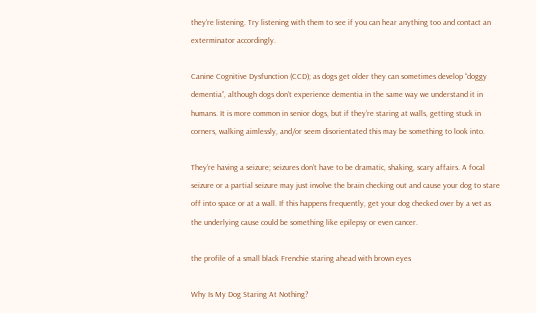they’re listening. Try listening with them to see if you can hear anything too and contact an exterminator accordingly.

Canine Cognitive Dysfunction (CCD); as dogs get older they can sometimes develop “doggy dementia”, although dogs don’t experience dementia in the same way we understand it in humans. It is more common in senior dogs, but if they’re staring at walls, getting stuck in corners, walking aimlessly, and/or seem disorientated this may be something to look into.

They’re having a seizure; seizures don’t have to be dramatic, shaking, scary affairs. A focal seizure or a partial seizure may just involve the brain checking out and cause your dog to stare off into space or at a wall. If this happens frequently, get your dog checked over by a vet as the underlying cause could be something like epilepsy or even cancer.

the profile of a small black Frenchie staring ahead with brown eyes

Why Is My Dog Staring At Nothing?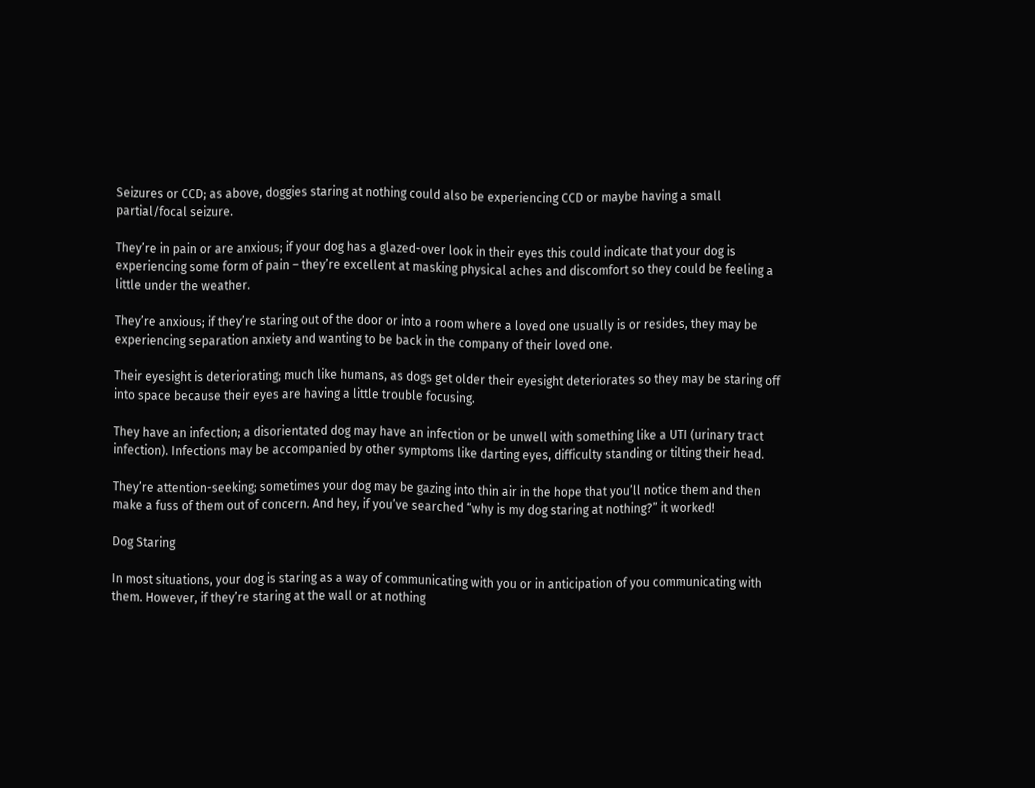Seizures or CCD; as above, doggies staring at nothing could also be experiencing CCD or maybe having a small partial/focal seizure.

They’re in pain or are anxious; if your dog has a glazed-over look in their eyes this could indicate that your dog is experiencing some form of pain – they’re excellent at masking physical aches and discomfort so they could be feeling a little under the weather.

They’re anxious; if they’re staring out of the door or into a room where a loved one usually is or resides, they may be experiencing separation anxiety and wanting to be back in the company of their loved one.

Their eyesight is deteriorating; much like humans, as dogs get older their eyesight deteriorates so they may be staring off into space because their eyes are having a little trouble focusing.

They have an infection; a disorientated dog may have an infection or be unwell with something like a UTI (urinary tract infection). Infections may be accompanied by other symptoms like darting eyes, difficulty standing or tilting their head.

They’re attention-seeking; sometimes your dog may be gazing into thin air in the hope that you’ll notice them and then make a fuss of them out of concern. And hey, if you’ve searched “why is my dog staring at nothing?” it worked!

Dog Staring

In most situations, your dog is staring as a way of communicating with you or in anticipation of you communicating with them. However, if they’re staring at the wall or at nothing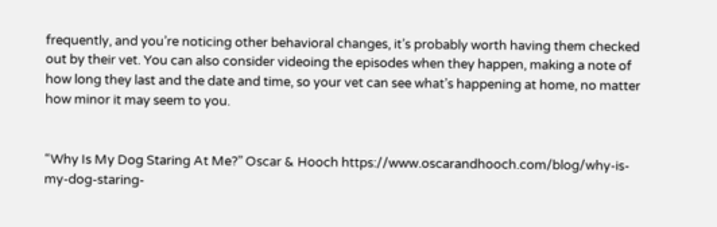frequently, and you’re noticing other behavioral changes, it’s probably worth having them checked out by their vet. You can also consider videoing the episodes when they happen, making a note of how long they last and the date and time, so your vet can see what’s happening at home, no matter how minor it may seem to you.


“Why Is My Dog Staring At Me?” Oscar & Hooch https://www.oscarandhooch.com/blog/why-is-my-dog-staring-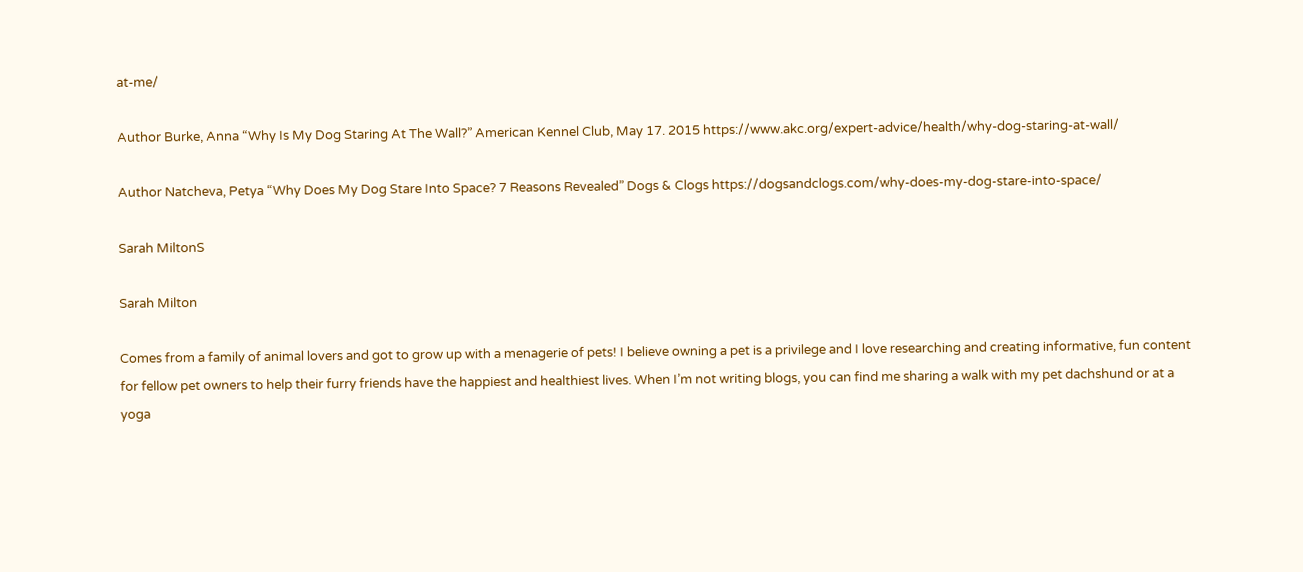at-me/

Author Burke, Anna “Why Is My Dog Staring At The Wall?” American Kennel Club, May 17. 2015 https://www.akc.org/expert-advice/health/why-dog-staring-at-wall/

Author Natcheva, Petya “Why Does My Dog Stare Into Space? 7 Reasons Revealed” Dogs & Clogs https://dogsandclogs.com/why-does-my-dog-stare-into-space/

Sarah MiltonS

Sarah Milton

Comes from a family of animal lovers and got to grow up with a menagerie of pets! I believe owning a pet is a privilege and I love researching and creating informative, fun content for fellow pet owners to help their furry friends have the happiest and healthiest lives. When I’m not writing blogs, you can find me sharing a walk with my pet dachshund or at a yoga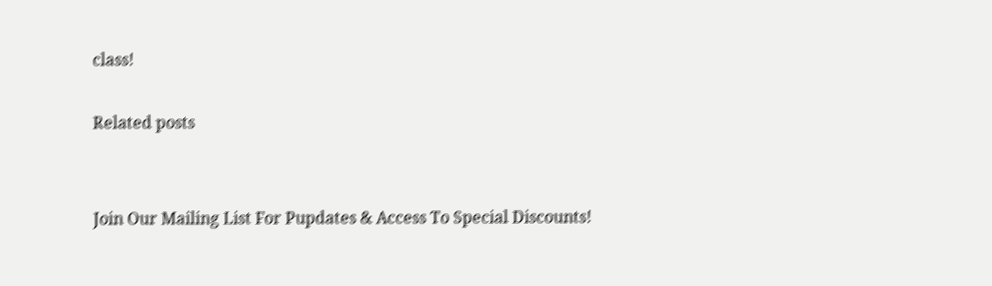class!

Related posts


Join Our Mailing List For Pupdates & Access To Special Discounts!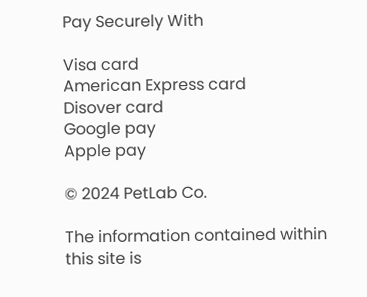Pay Securely With

Visa card
American Express card
Disover card
Google pay
Apple pay

© 2024 PetLab Co.

The information contained within this site is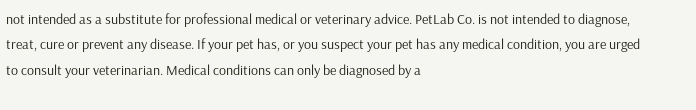not intended as a substitute for professional medical or veterinary advice. PetLab Co. is not intended to diagnose, treat, cure or prevent any disease. If your pet has, or you suspect your pet has any medical condition, you are urged to consult your veterinarian. Medical conditions can only be diagnosed by a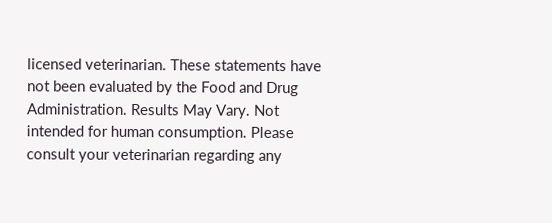licensed veterinarian. These statements have not been evaluated by the Food and Drug Administration. Results May Vary. Not intended for human consumption. Please consult your veterinarian regarding any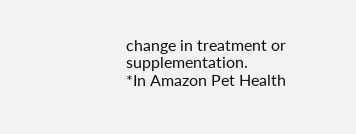change in treatment or supplementation.
*In Amazon Pet Health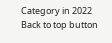Category in 2022
Back to top button